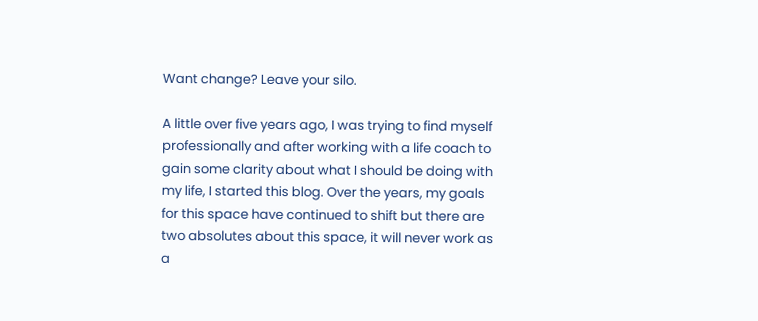Want change? Leave your silo.

A little over five years ago, I was trying to find myself professionally and after working with a life coach to gain some clarity about what I should be doing with my life, I started this blog. Over the years, my goals for this space have continued to shift but there are two absolutes about this space, it will never work as a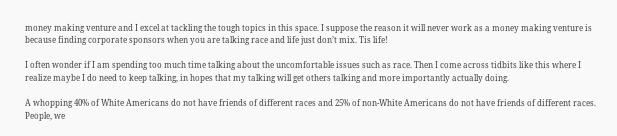money making venture and I excel at tackling the tough topics in this space. I suppose the reason it will never work as a money making venture is because finding corporate sponsors when you are talking race and life just don’t mix. Tis life!

I often wonder if I am spending too much time talking about the uncomfortable issues such as race. Then I come across tidbits like this where I realize maybe I do need to keep talking, in hopes that my talking will get others talking and more importantly actually doing.

A whopping 40% of White Americans do not have friends of different races and 25% of non-White Americans do not have friends of different races. People, we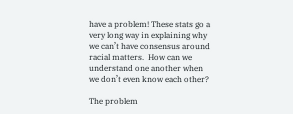have a problem! These stats go a very long way in explaining why we can’t have consensus around racial matters.  How can we understand one another when we don’t even know each other?

The problem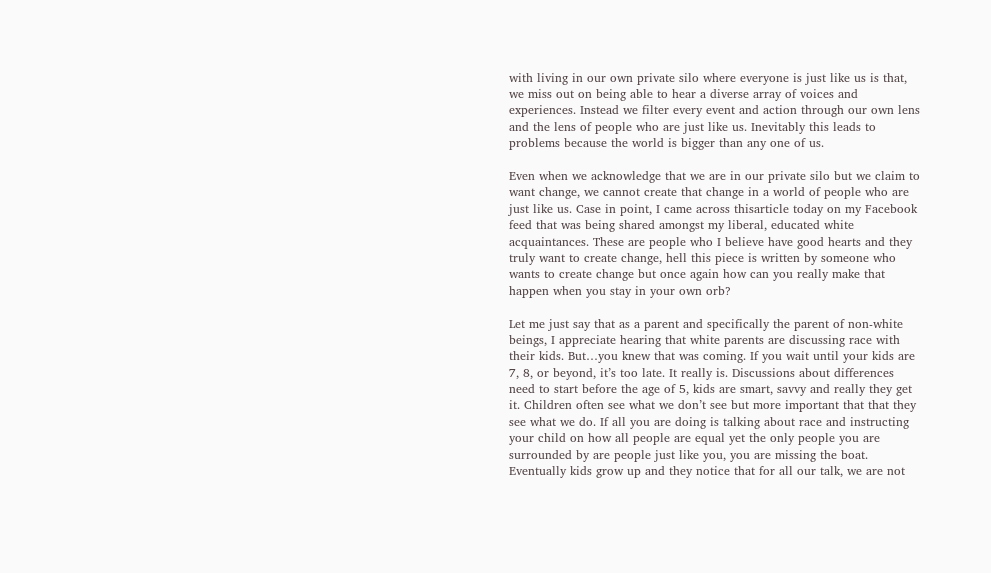with living in our own private silo where everyone is just like us is that, we miss out on being able to hear a diverse array of voices and experiences. Instead we filter every event and action through our own lens and the lens of people who are just like us. Inevitably this leads to problems because the world is bigger than any one of us.

Even when we acknowledge that we are in our private silo but we claim to want change, we cannot create that change in a world of people who are just like us. Case in point, I came across thisarticle today on my Facebook feed that was being shared amongst my liberal, educated white acquaintances. These are people who I believe have good hearts and they truly want to create change, hell this piece is written by someone who wants to create change but once again how can you really make that happen when you stay in your own orb?

Let me just say that as a parent and specifically the parent of non-white beings, I appreciate hearing that white parents are discussing race with their kids. But…you knew that was coming. If you wait until your kids are 7, 8, or beyond, it’s too late. It really is. Discussions about differences need to start before the age of 5, kids are smart, savvy and really they get it. Children often see what we don’t see but more important that that they see what we do. If all you are doing is talking about race and instructing your child on how all people are equal yet the only people you are surrounded by are people just like you, you are missing the boat. Eventually kids grow up and they notice that for all our talk, we are not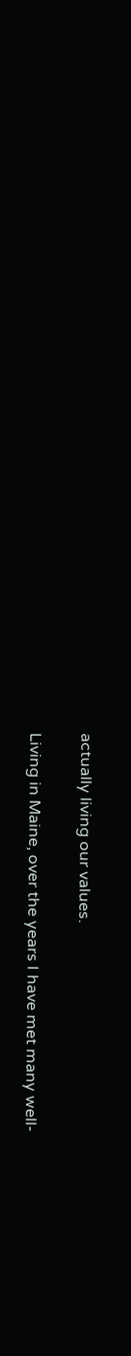actually living our values.

Living in Maine, over the years I have met many well-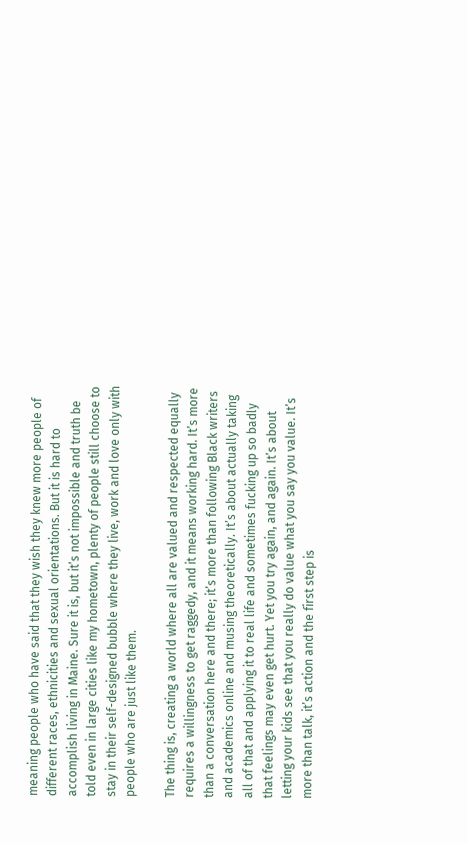meaning people who have said that they wish they knew more people of different races, ethnicities and sexual orientations. But it is hard to accomplish living in Maine. Sure it is, but it’s not impossible and truth be told even in large cities like my hometown, plenty of people still choose to stay in their self-designed bubble where they live, work and love only with people who are just like them.

The thing is, creating a world where all are valued and respected equally requires a willingness to get raggedy, and it means working hard. It’s more than a conversation here and there; it’s more than following Black writers and academics online and musing theoretically. It’s about actually taking all of that and applying it to real life and sometimes fucking up so badly that feelings may even get hurt. Yet you try again, and again. It’s about letting your kids see that you really do value what you say you value. It’s more than talk, it’s action and the first step is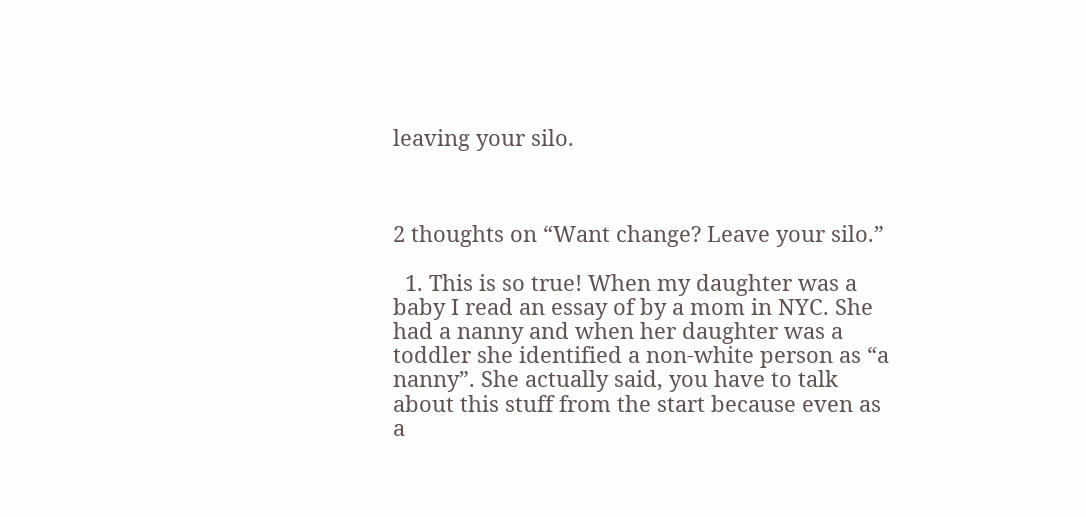leaving your silo.



2 thoughts on “Want change? Leave your silo.”

  1. This is so true! When my daughter was a baby I read an essay of by a mom in NYC. She had a nanny and when her daughter was a toddler she identified a non-white person as “a nanny”. She actually said, you have to talk about this stuff from the start because even as a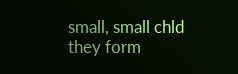small, small chld they form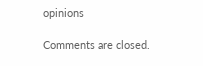opinions

Comments are closed.